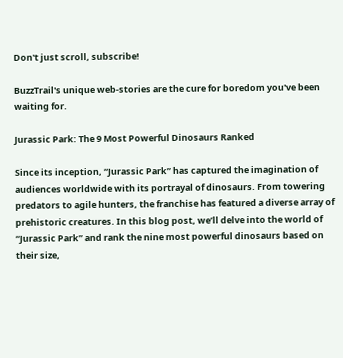Don't just scroll, subscribe!

BuzzTrail's unique web-stories are the cure for boredom you've been waiting for.

Jurassic Park: The 9 Most Powerful Dinosaurs Ranked

Since its inception, “Jurassic Park” has captured the imagination of audiences worldwide with its portrayal of dinosaurs. From towering predators to agile hunters, the franchise has featured a diverse array of prehistoric creatures. In this blog post, we’ll delve into the world of “Jurassic Park” and rank the nine most powerful dinosaurs based on their size,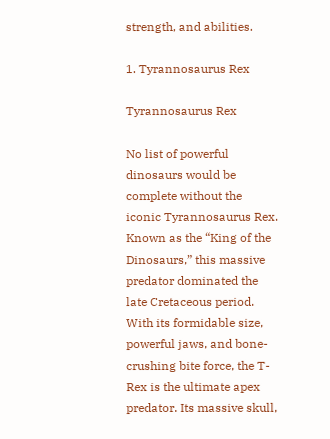strength, and abilities.

1. Tyrannosaurus Rex

Tyrannosaurus Rex

No list of powerful dinosaurs would be complete without the iconic Tyrannosaurus Rex. Known as the “King of the Dinosaurs,” this massive predator dominated the late Cretaceous period. With its formidable size, powerful jaws, and bone-crushing bite force, the T-Rex is the ultimate apex predator. Its massive skull,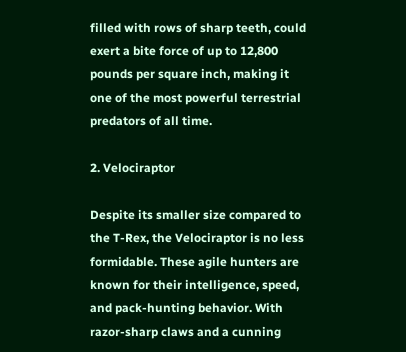filled with rows of sharp teeth, could exert a bite force of up to 12,800 pounds per square inch, making it one of the most powerful terrestrial predators of all time.

2. Velociraptor

Despite its smaller size compared to the T-Rex, the Velociraptor is no less formidable. These agile hunters are known for their intelligence, speed, and pack-hunting behavior. With razor-sharp claws and a cunning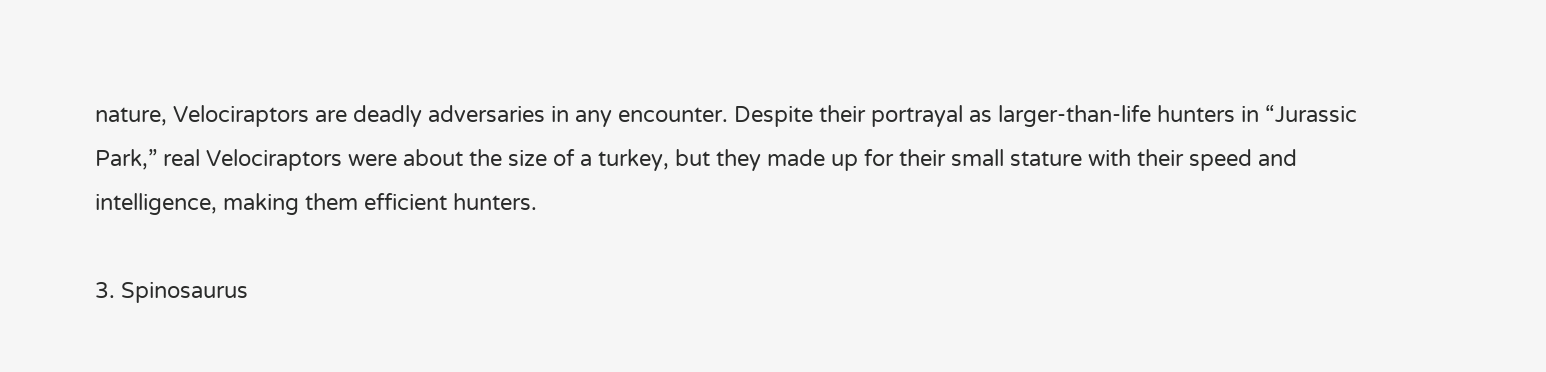nature, Velociraptors are deadly adversaries in any encounter. Despite their portrayal as larger-than-life hunters in “Jurassic Park,” real Velociraptors were about the size of a turkey, but they made up for their small stature with their speed and intelligence, making them efficient hunters.

3. Spinosaurus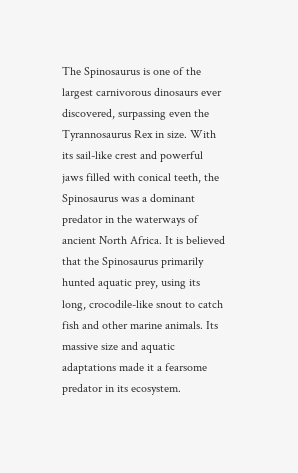The Spinosaurus is one of the largest carnivorous dinosaurs ever discovered, surpassing even the Tyrannosaurus Rex in size. With its sail-like crest and powerful jaws filled with conical teeth, the Spinosaurus was a dominant predator in the waterways of ancient North Africa. It is believed that the Spinosaurus primarily hunted aquatic prey, using its long, crocodile-like snout to catch fish and other marine animals. Its massive size and aquatic adaptations made it a fearsome predator in its ecosystem.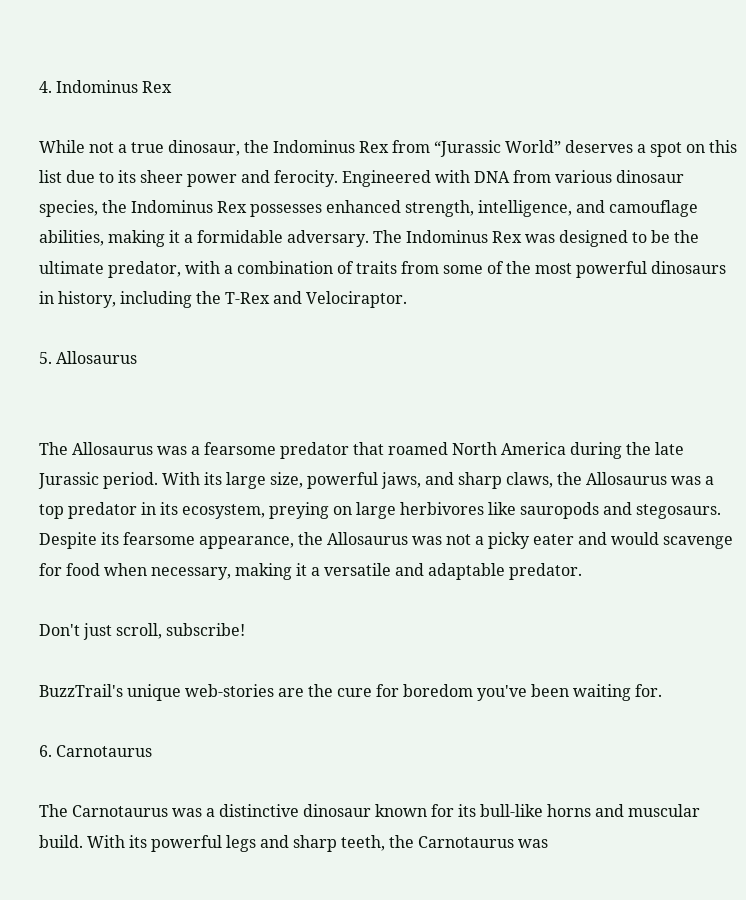4. Indominus Rex

While not a true dinosaur, the Indominus Rex from “Jurassic World” deserves a spot on this list due to its sheer power and ferocity. Engineered with DNA from various dinosaur species, the Indominus Rex possesses enhanced strength, intelligence, and camouflage abilities, making it a formidable adversary. The Indominus Rex was designed to be the ultimate predator, with a combination of traits from some of the most powerful dinosaurs in history, including the T-Rex and Velociraptor.

5. Allosaurus


The Allosaurus was a fearsome predator that roamed North America during the late Jurassic period. With its large size, powerful jaws, and sharp claws, the Allosaurus was a top predator in its ecosystem, preying on large herbivores like sauropods and stegosaurs. Despite its fearsome appearance, the Allosaurus was not a picky eater and would scavenge for food when necessary, making it a versatile and adaptable predator.

Don't just scroll, subscribe!

BuzzTrail's unique web-stories are the cure for boredom you've been waiting for.

6. Carnotaurus

The Carnotaurus was a distinctive dinosaur known for its bull-like horns and muscular build. With its powerful legs and sharp teeth, the Carnotaurus was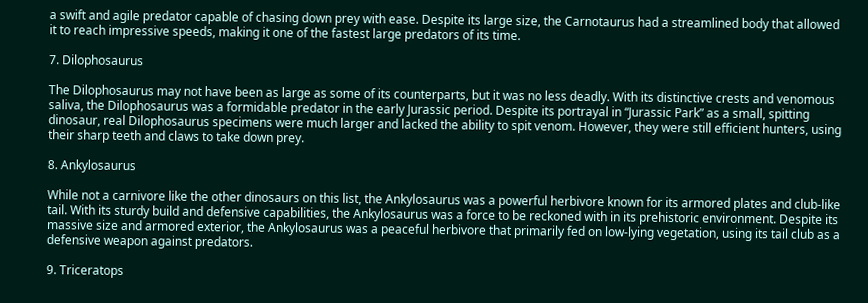a swift and agile predator capable of chasing down prey with ease. Despite its large size, the Carnotaurus had a streamlined body that allowed it to reach impressive speeds, making it one of the fastest large predators of its time.

7. Dilophosaurus

The Dilophosaurus may not have been as large as some of its counterparts, but it was no less deadly. With its distinctive crests and venomous saliva, the Dilophosaurus was a formidable predator in the early Jurassic period. Despite its portrayal in “Jurassic Park” as a small, spitting dinosaur, real Dilophosaurus specimens were much larger and lacked the ability to spit venom. However, they were still efficient hunters, using their sharp teeth and claws to take down prey.

8. Ankylosaurus

While not a carnivore like the other dinosaurs on this list, the Ankylosaurus was a powerful herbivore known for its armored plates and club-like tail. With its sturdy build and defensive capabilities, the Ankylosaurus was a force to be reckoned with in its prehistoric environment. Despite its massive size and armored exterior, the Ankylosaurus was a peaceful herbivore that primarily fed on low-lying vegetation, using its tail club as a defensive weapon against predators.

9. Triceratops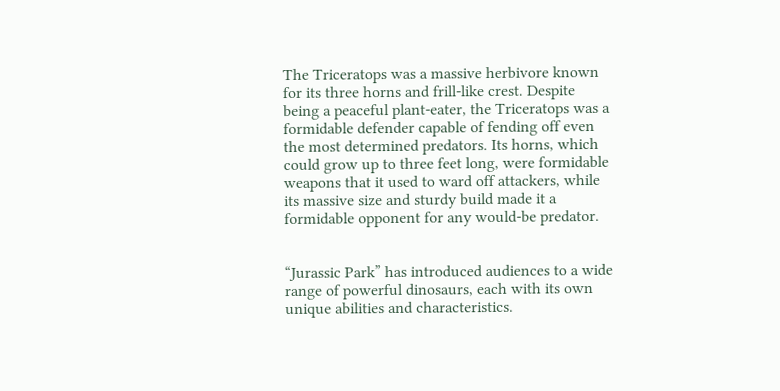The Triceratops was a massive herbivore known for its three horns and frill-like crest. Despite being a peaceful plant-eater, the Triceratops was a formidable defender capable of fending off even the most determined predators. Its horns, which could grow up to three feet long, were formidable weapons that it used to ward off attackers, while its massive size and sturdy build made it a formidable opponent for any would-be predator.


“Jurassic Park” has introduced audiences to a wide range of powerful dinosaurs, each with its own unique abilities and characteristics.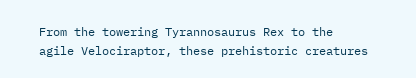From the towering Tyrannosaurus Rex to the agile Velociraptor, these prehistoric creatures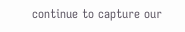continue to capture our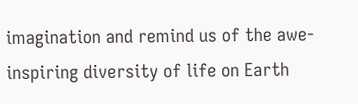imagination and remind us of the awe-inspiring diversity of life on Earth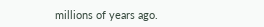millions of years ago.